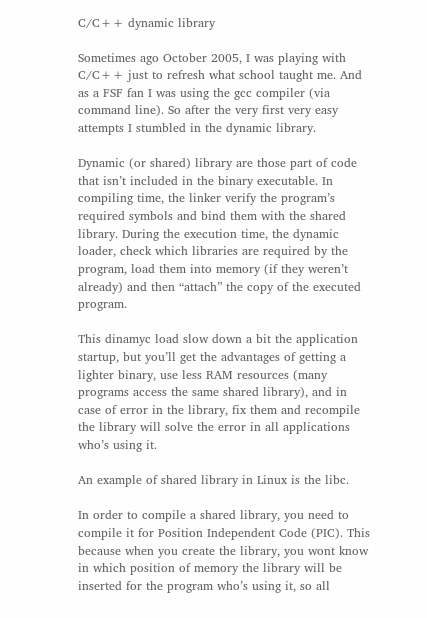C/C++ dynamic library

Sometimes ago October 2005, I was playing with C/C++ just to refresh what school taught me. And as a FSF fan I was using the gcc compiler (via command line). So after the very first very easy attempts I stumbled in the dynamic library.

Dynamic (or shared) library are those part of code that isn’t included in the binary executable. In compiling time, the linker verify the program’s required symbols and bind them with the shared library. During the execution time, the dynamic loader, check which libraries are required by the program, load them into memory (if they weren’t already) and then “attach” the copy of the executed program.

This dinamyc load slow down a bit the application startup, but you’ll get the advantages of getting a lighter binary, use less RAM resources (many programs access the same shared library), and in case of error in the library, fix them and recompile the library will solve the error in all applications who’s using it.

An example of shared library in Linux is the libc.

In order to compile a shared library, you need to compile it for Position Independent Code (PIC). This because when you create the library, you wont know in which position of memory the library will be inserted for the program who’s using it, so all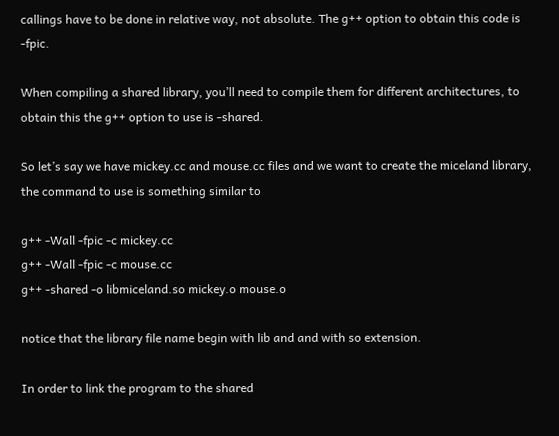callings have to be done in relative way, not absolute. The g++ option to obtain this code is -fpic.

When compiling a shared library, you’ll need to compile them for different architectures, to obtain this the g++ option to use is -shared.

So let’s say we have mickey.cc and mouse.cc files and we want to create the miceland library, the command to use is something similar to

g++ -Wall -fpic -c mickey.cc
g++ -Wall -fpic -c mouse.cc
g++ -shared -o libmiceland.so mickey.o mouse.o

notice that the library file name begin with lib and and with so extension.

In order to link the program to the shared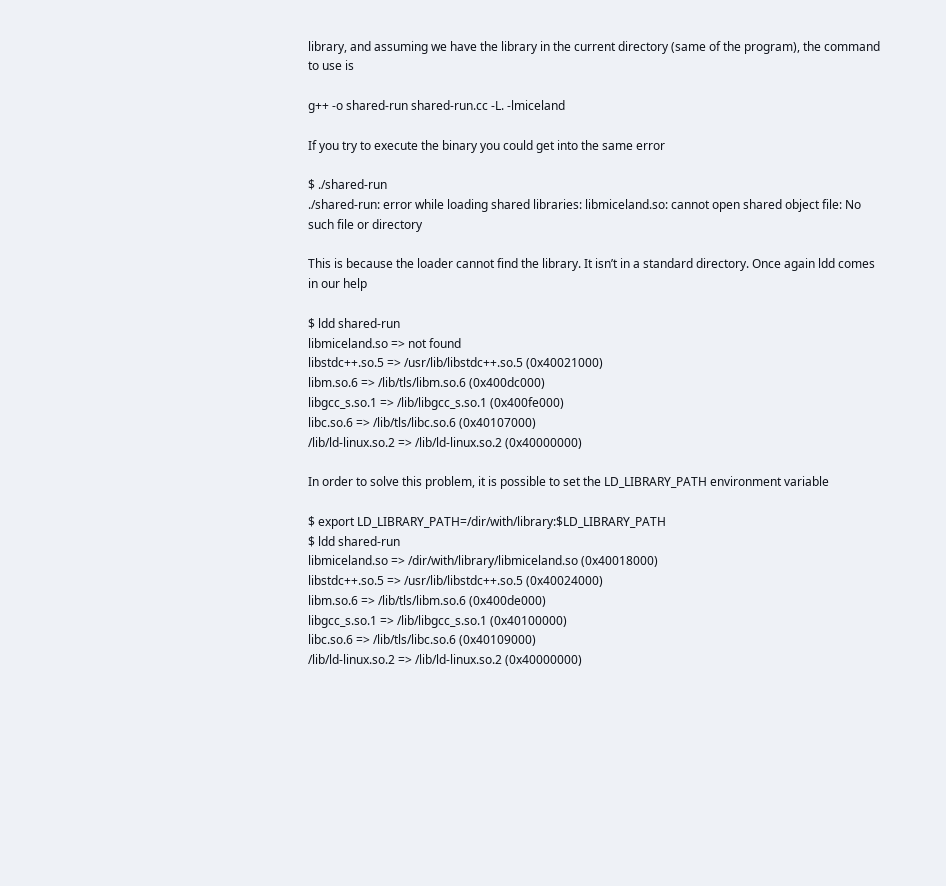library, and assuming we have the library in the current directory (same of the program), the command to use is

g++ -o shared-run shared-run.cc -L. -lmiceland

If you try to execute the binary you could get into the same error

$ ./shared-run
./shared-run: error while loading shared libraries: libmiceland.so: cannot open shared object file: No such file or directory

This is because the loader cannot find the library. It isn’t in a standard directory. Once again ldd comes in our help

$ ldd shared-run
libmiceland.so => not found
libstdc++.so.5 => /usr/lib/libstdc++.so.5 (0x40021000)
libm.so.6 => /lib/tls/libm.so.6 (0x400dc000)
libgcc_s.so.1 => /lib/libgcc_s.so.1 (0x400fe000)
libc.so.6 => /lib/tls/libc.so.6 (0x40107000)
/lib/ld-linux.so.2 => /lib/ld-linux.so.2 (0x40000000)

In order to solve this problem, it is possible to set the LD_LIBRARY_PATH environment variable

$ export LD_LIBRARY_PATH=/dir/with/library:$LD_LIBRARY_PATH
$ ldd shared-run
libmiceland.so => /dir/with/library/libmiceland.so (0x40018000)
libstdc++.so.5 => /usr/lib/libstdc++.so.5 (0x40024000)
libm.so.6 => /lib/tls/libm.so.6 (0x400de000)
libgcc_s.so.1 => /lib/libgcc_s.so.1 (0x40100000)
libc.so.6 => /lib/tls/libc.so.6 (0x40109000)
/lib/ld-linux.so.2 => /lib/ld-linux.so.2 (0x40000000)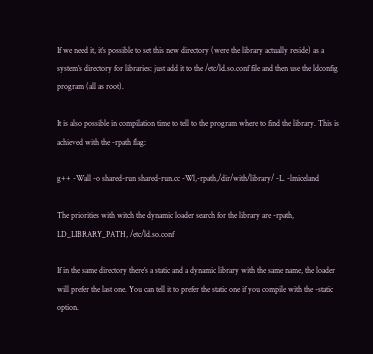If we need it, it’s possible to set this new directory (were the library actually reside) as a system’s directory for libraries: just add it to the /etc/ld.so.conf file and then use the ldconfig program (all as root).

It is also possible in compilation time to tell to the program where to find the library. This is achieved with the -rpath flag:

g++ -Wall -o shared-run shared-run.cc -Wl,-rpath,/dir/with/library/ -L. -lmiceland

The priorities with witch the dynamic loader search for the library are -rpath, LD_LIBRARY_PATH, /etc/ld.so.conf

If in the same directory there’s a static and a dynamic library with the same name, the loader will prefer the last one. You can tell it to prefer the static one if you compile with the -static option.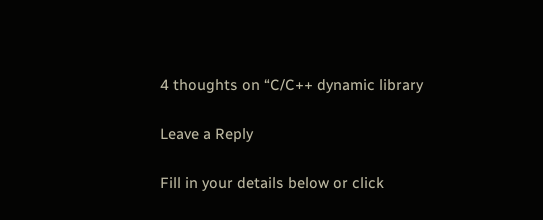4 thoughts on “C/C++ dynamic library

Leave a Reply

Fill in your details below or click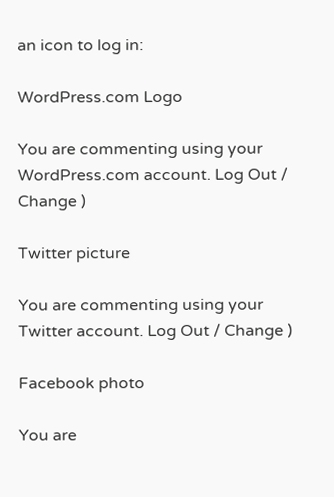an icon to log in:

WordPress.com Logo

You are commenting using your WordPress.com account. Log Out / Change )

Twitter picture

You are commenting using your Twitter account. Log Out / Change )

Facebook photo

You are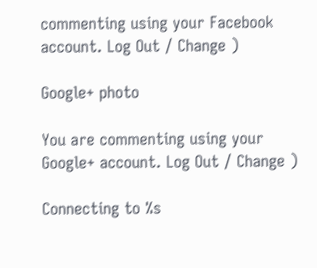commenting using your Facebook account. Log Out / Change )

Google+ photo

You are commenting using your Google+ account. Log Out / Change )

Connecting to %s